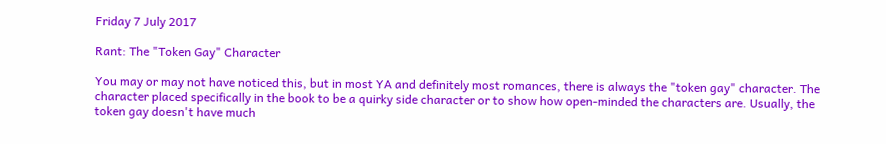Friday 7 July 2017

Rant: The "Token Gay" Character

You may or may not have noticed this, but in most YA and definitely most romances, there is always the "token gay" character. The character placed specifically in the book to be a quirky side character or to show how open-minded the characters are. Usually, the token gay doesn't have much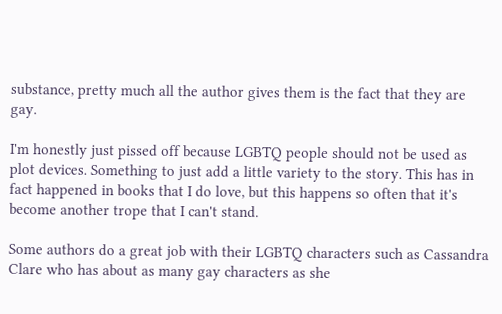substance, pretty much all the author gives them is the fact that they are gay.

I'm honestly just pissed off because LGBTQ people should not be used as plot devices. Something to just add a little variety to the story. This has in fact happened in books that I do love, but this happens so often that it's become another trope that I can't stand.

Some authors do a great job with their LGBTQ characters such as Cassandra Clare who has about as many gay characters as she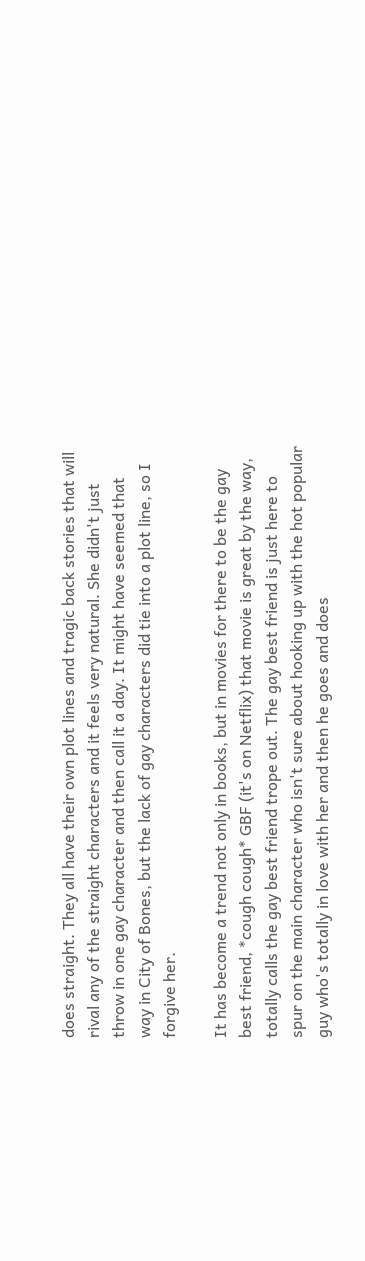does straight. They all have their own plot lines and tragic back stories that will rival any of the straight characters and it feels very natural. She didn't just throw in one gay character and then call it a day. It might have seemed that way in City of Bones, but the lack of gay characters did tie into a plot line, so I forgive her.

It has become a trend not only in books, but in movies for there to be the gay best friend, *cough cough* GBF (it's on Netflix) that movie is great by the way, totally calls the gay best friend trope out. The gay best friend is just here to spur on the main character who isn't sure about hooking up with the hot popular guy who's totally in love with her and then he goes and does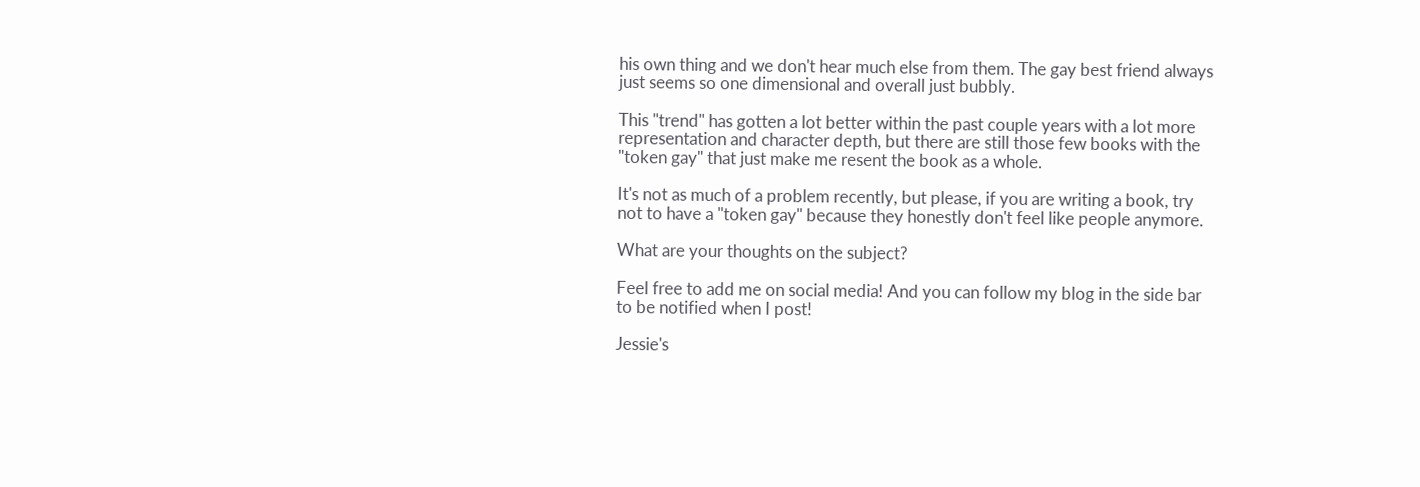his own thing and we don't hear much else from them. The gay best friend always just seems so one dimensional and overall just bubbly.

This "trend" has gotten a lot better within the past couple years with a lot more representation and character depth, but there are still those few books with the "token gay" that just make me resent the book as a whole.

It's not as much of a problem recently, but please, if you are writing a book, try not to have a "token gay" because they honestly don't feel like people anymore.

What are your thoughts on the subject?

Feel free to add me on social media! And you can follow my blog in the side bar to be notified when I post!

Jessie's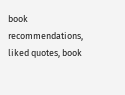book recommendations, liked quotes, book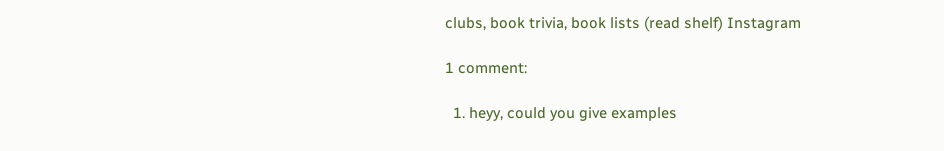clubs, book trivia, book lists (read shelf) Instagram

1 comment:

  1. heyy, could you give examples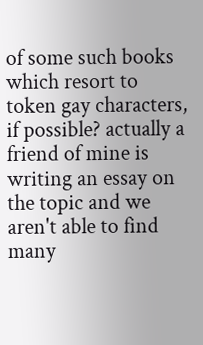of some such books which resort to token gay characters, if possible? actually a friend of mine is writing an essay on the topic and we aren't able to find many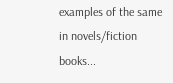examples of the same in novels/fiction books...